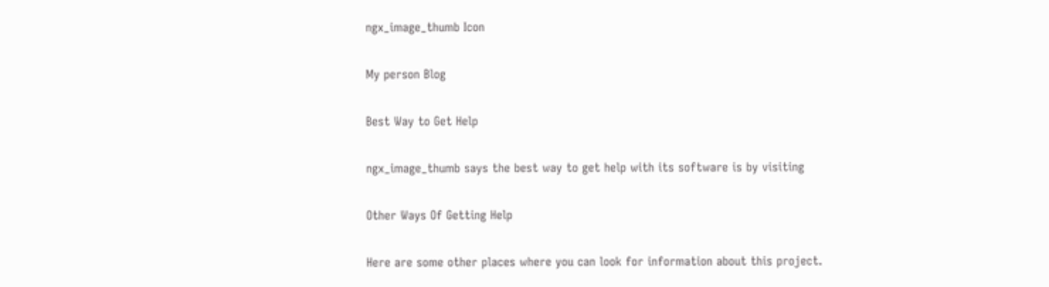ngx_image_thumb Icon

My person Blog

Best Way to Get Help

ngx_image_thumb says the best way to get help with its software is by visiting

Other Ways Of Getting Help

Here are some other places where you can look for information about this project.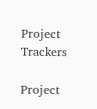Project Trackers

Project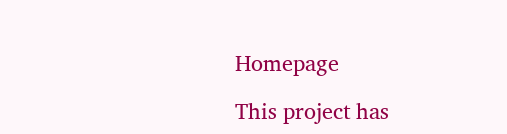Homepage

This project has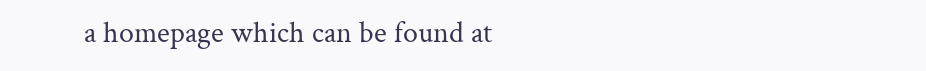a homepage which can be found at